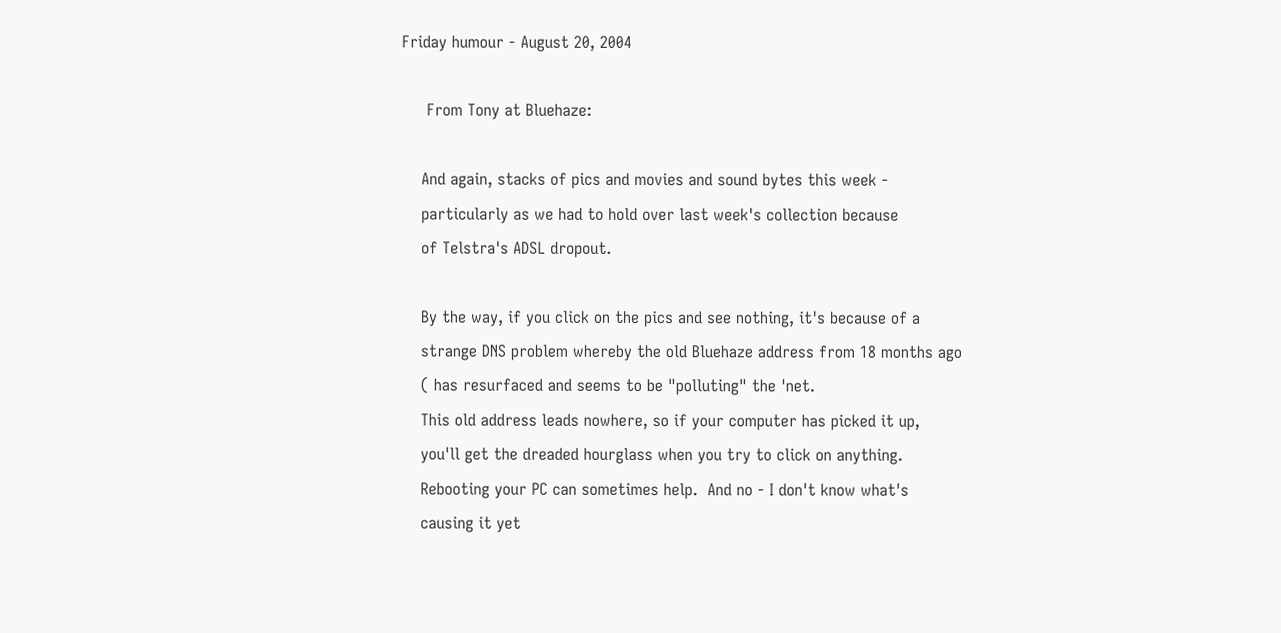Friday humour - August 20, 2004

     From Tony at Bluehaze:

    And again, stacks of pics and movies and sound bytes this week -
    particularly as we had to hold over last week's collection because
    of Telstra's ADSL dropout.

    By the way, if you click on the pics and see nothing, it's because of a
    strange DNS problem whereby the old Bluehaze address from 18 months ago
    ( has resurfaced and seems to be "polluting" the 'net.
    This old address leads nowhere, so if your computer has picked it up,
    you'll get the dreaded hourglass when you try to click on anything.
    Rebooting your PC can sometimes help.  And no - I don't know what's
    causing it yet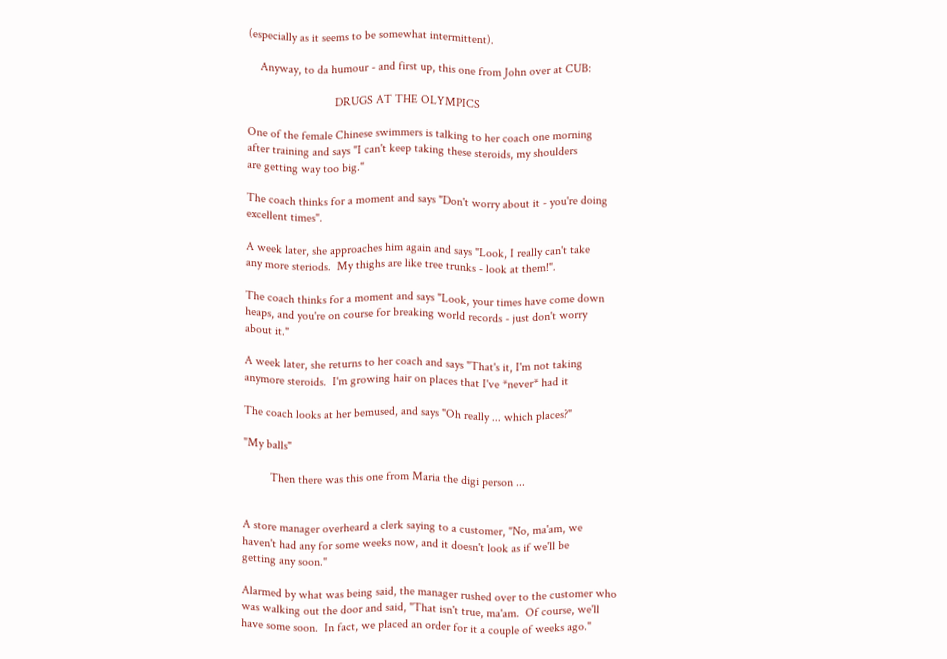(especially as it seems to be somewhat intermittent).

    Anyway, to da humour - and first up, this one from John over at CUB:

                             DRUGS AT THE OLYMPICS

One of the female Chinese swimmers is talking to her coach one morning
after training and says "I can't keep taking these steroids, my shoulders
are getting way too big."

The coach thinks for a moment and says "Don't worry about it - you're doing
excellent times".

A week later, she approaches him again and says "Look, I really can't take
any more steriods.  My thighs are like tree trunks - look at them!".

The coach thinks for a moment and says "Look, your times have come down
heaps, and you're on course for breaking world records - just don't worry
about it."

A week later, she returns to her coach and says "That's it, I'm not taking
anymore steroids.  I'm growing hair on places that I've *never* had it

The coach looks at her bemused, and says "Oh really ... which places?"

"My balls"

         Then there was this one from Maria the digi person ...


A store manager overheard a clerk saying to a customer, "No, ma'am, we
haven't had any for some weeks now, and it doesn't look as if we'll be
getting any soon."

Alarmed by what was being said, the manager rushed over to the customer who
was walking out the door and said, "That isn't true, ma'am.  Of course, we'll
have some soon.  In fact, we placed an order for it a couple of weeks ago."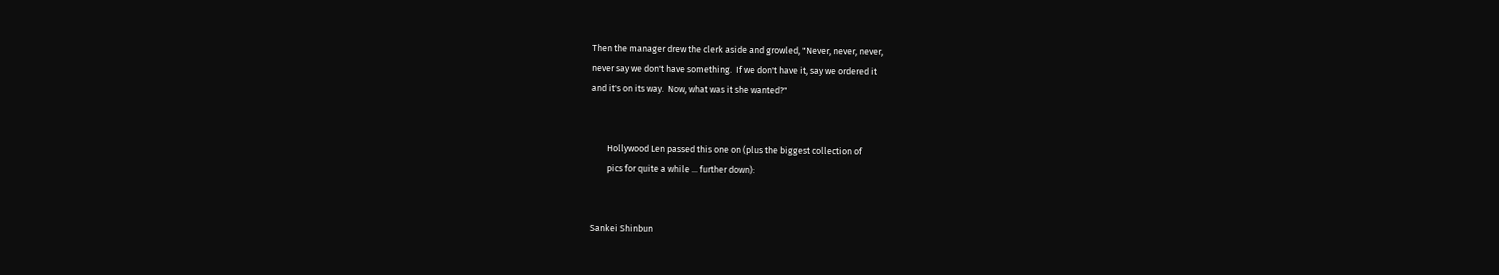Then the manager drew the clerk aside and growled, "Never, never, never,
never say we don't have something.  If we don't have it, say we ordered it
and it's on its way.  Now, what was it she wanted?"


        Hollywood Len passed this one on (plus the biggest collection of
        pics for quite a while ... further down):


Sankei Shinbun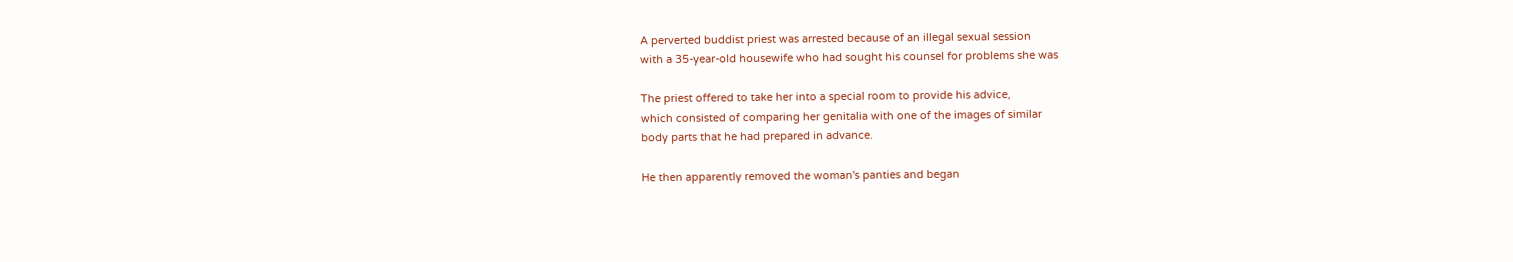A perverted buddist priest was arrested because of an illegal sexual session
with a 35-year-old housewife who had sought his counsel for problems she was

The priest offered to take her into a special room to provide his advice,
which consisted of comparing her genitalia with one of the images of similar
body parts that he had prepared in advance.

He then apparently removed the woman's panties and began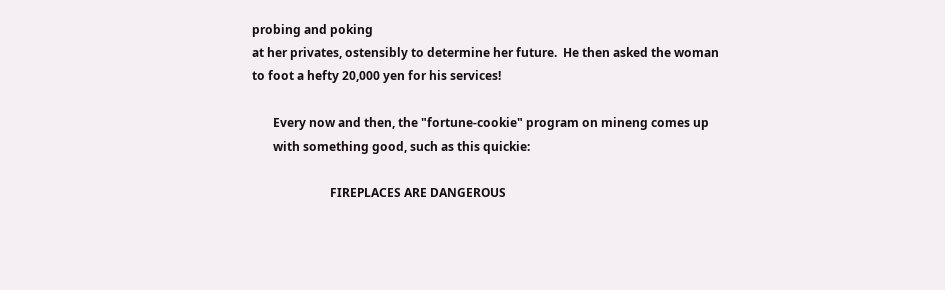probing and poking
at her privates, ostensibly to determine her future.  He then asked the woman
to foot a hefty 20,000 yen for his services!

       Every now and then, the "fortune-cookie" program on mineng comes up
       with something good, such as this quickie:

                          FIREPLACES ARE DANGEROUS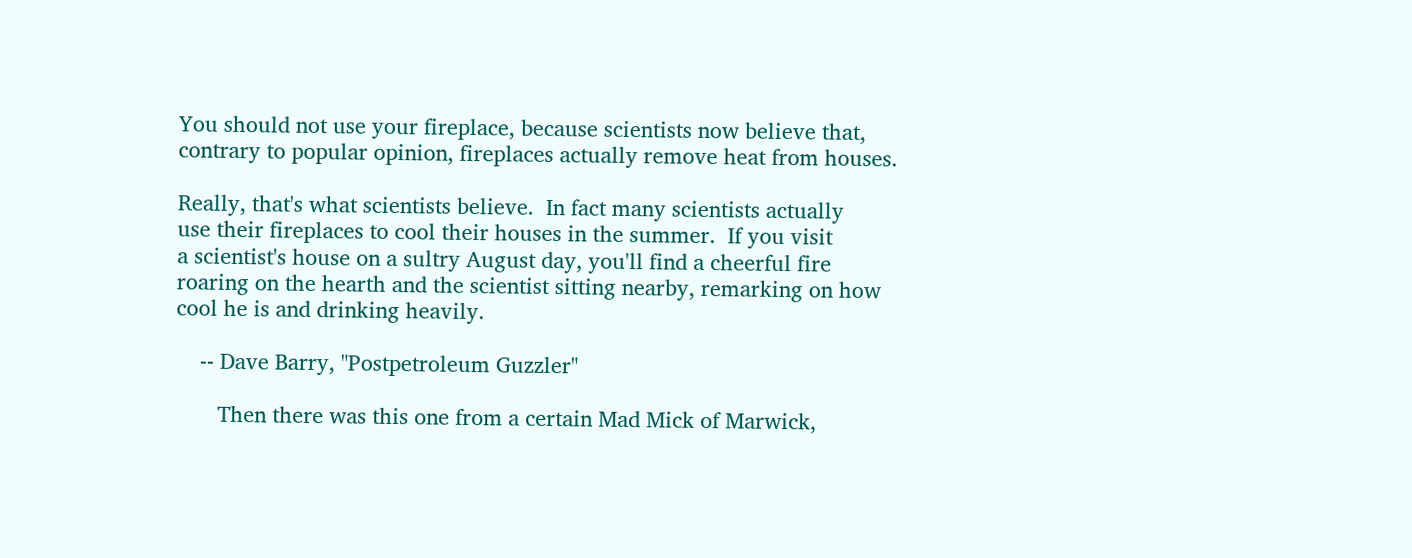You should not use your fireplace, because scientists now believe that,
contrary to popular opinion, fireplaces actually remove heat from houses.

Really, that's what scientists believe.  In fact many scientists actually
use their fireplaces to cool their houses in the summer.  If you visit
a scientist's house on a sultry August day, you'll find a cheerful fire
roaring on the hearth and the scientist sitting nearby, remarking on how
cool he is and drinking heavily.

    -- Dave Barry, "Postpetroleum Guzzler"

       Then there was this one from a certain Mad Mick of Marwick,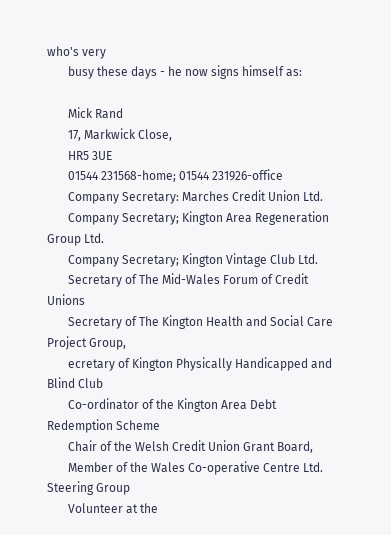who's very
       busy these days - he now signs himself as:

       Mick Rand
       17, Markwick Close,
       HR5 3UE
       01544 231568-home; 01544 231926-office
       Company Secretary: Marches Credit Union Ltd.
       Company Secretary; Kington Area Regeneration Group Ltd.
       Company Secretary; Kington Vintage Club Ltd.
       Secretary of The Mid-Wales Forum of Credit Unions
       Secretary of The Kington Health and Social Care Project Group,
       ecretary of Kington Physically Handicapped and Blind Club
       Co-ordinator of the Kington Area Debt Redemption Scheme
       Chair of the Welsh Credit Union Grant Board,
       Member of the Wales Co-operative Centre Ltd. Steering Group
       Volunteer at the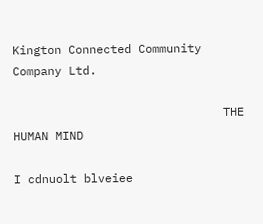Kington Connected Community Company Ltd.

                              THE HUMAN MIND

I cdnuolt blveiee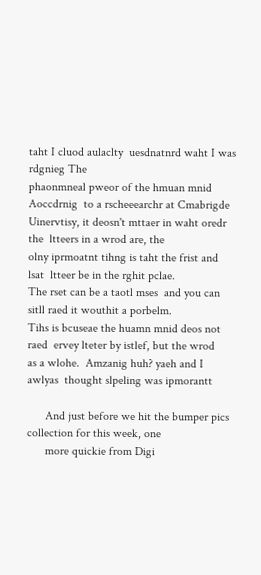taht I cluod aulaclty  uesdnatnrd waht I was rdgnieg The
phaonmneal pweor of the hmuan mnid Aoccdrnig  to a rscheeearchr at Cmabrigde
Uinervtisy, it deosn't mttaer in waht oredr the  ltteers in a wrod are, the
olny iprmoatnt tihng is taht the frist and lsat  ltteer be in the rghit pclae.
The rset can be a taotl mses  and you can  sitll raed it wouthit a porbelm.
Tihs is bcuseae the huamn mnid deos not raed  ervey lteter by istlef, but the wrod
as a wlohe.  Amzanig huh? yaeh and I awlyas  thought slpeling was ipmorantt

      And just before we hit the bumper pics collection for this week, one
      more quickie from Digi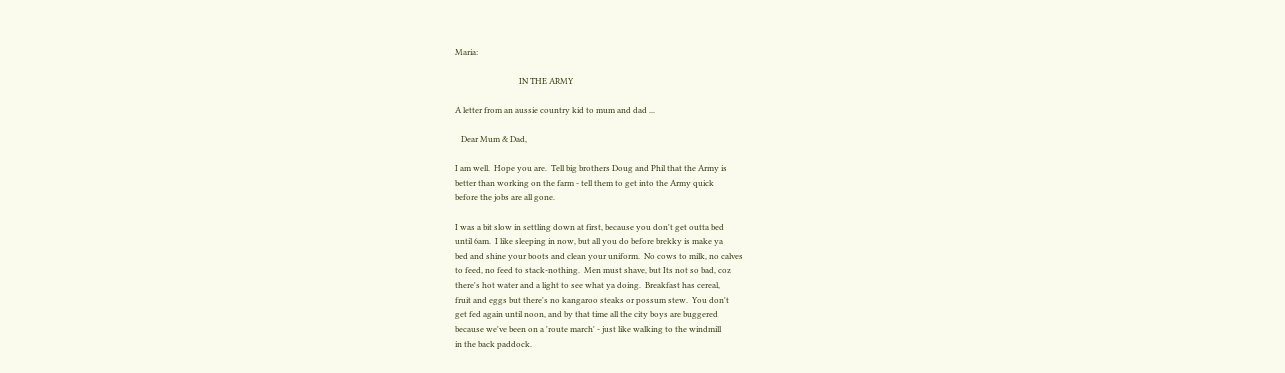Maria:

                                IN THE ARMY

A letter from an aussie country kid to mum and dad ...

   Dear Mum & Dad,

I am well.  Hope you are.  Tell big brothers Doug and Phil that the Army is
better than working on the farm - tell them to get into the Army quick
before the jobs are all gone.

I was a bit slow in settling down at first, because you don't get outta bed
until 6am.  I like sleeping in now, but all you do before brekky is make ya
bed and shine your boots and clean your uniform.  No cows to milk, no calves
to feed, no feed to stack-nothing.  Men must shave, but Its not so bad, coz
there's hot water and a light to see what ya doing.  Breakfast has cereal,
fruit and eggs but there's no kangaroo steaks or possum stew.  You don't
get fed again until noon, and by that time all the city boys are buggered
because we've been on a 'route march' - just like walking to the windmill
in the back paddock.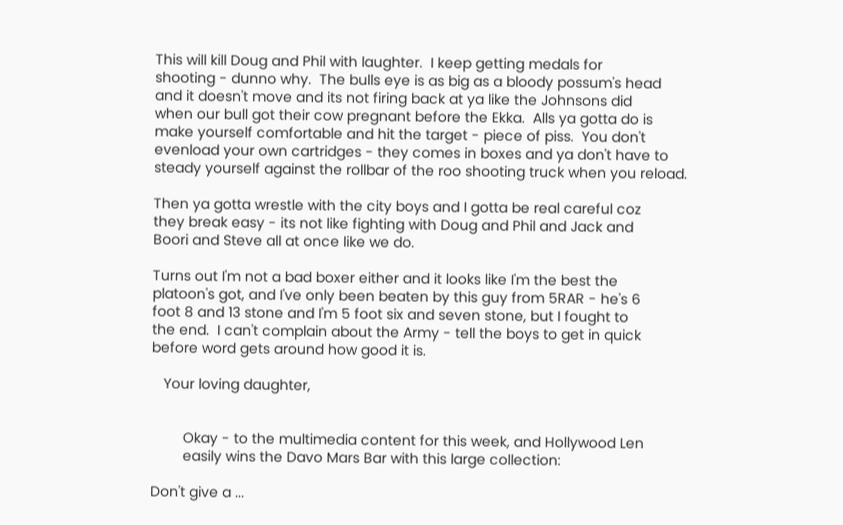This will kill Doug and Phil with laughter.  I keep getting medals for
shooting - dunno why.  The bulls eye is as big as a bloody possum's head
and it doesn't move and its not firing back at ya like the Johnsons did
when our bull got their cow pregnant before the Ekka.  Alls ya gotta do is
make yourself comfortable and hit the target - piece of piss.  You don't
evenload your own cartridges - they comes in boxes and ya don't have to
steady yourself against the rollbar of the roo shooting truck when you reload.

Then ya gotta wrestle with the city boys and I gotta be real careful coz
they break easy - its not like fighting with Doug and Phil and Jack and
Boori and Steve all at once like we do.

Turns out I'm not a bad boxer either and it looks like I'm the best the
platoon's got, and I've only been beaten by this guy from 5RAR - he's 6
foot 8 and 13 stone and I'm 5 foot six and seven stone, but I fought to
the end.  I can't complain about the Army - tell the boys to get in quick
before word gets around how good it is.

   Your loving daughter,


        Okay - to the multimedia content for this week, and Hollywood Len
        easily wins the Davo Mars Bar with this large collection:

Don't give a ...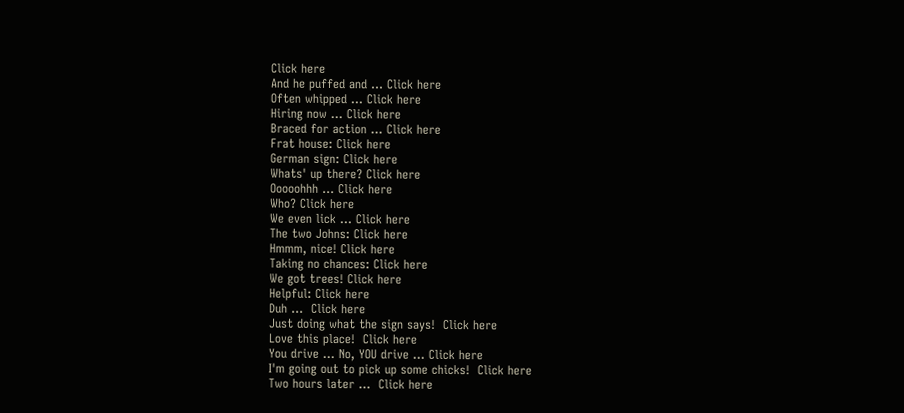Click here
And he puffed and ... Click here
Often whipped ... Click here
Hiring now ... Click here
Braced for action ... Click here
Frat house: Click here
German sign: Click here
Whats' up there? Click here
Ooooohhh ... Click here
Who? Click here
We even lick ... Click here
The two Johns: Click here
Hmmm, nice! Click here
Taking no chances: Click here
We got trees! Click here
Helpful: Click here
Duh ...  Click here
Just doing what the sign says!  Click here
Love this place!  Click here
You drive ... No, YOU drive ... Click here
I'm going out to pick up some chicks!  Click here
Two hours later ...  Click here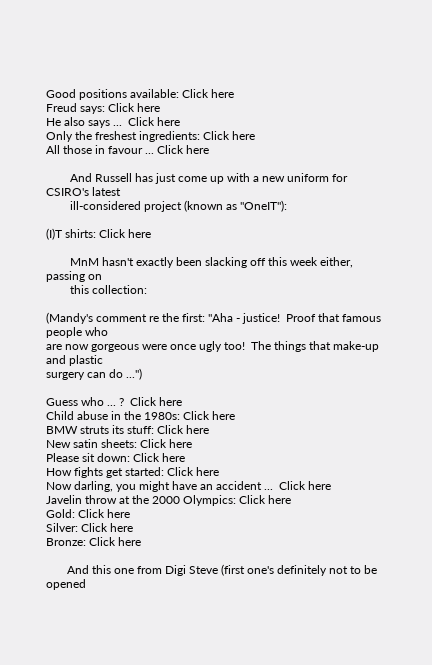Good positions available: Click here
Freud says: Click here
He also says ...  Click here
Only the freshest ingredients: Click here
All those in favour ... Click here

        And Russell has just come up with a new uniform for CSIRO's latest
        ill-considered project (known as "OneIT"):

(I)T shirts: Click here

        MnM hasn't exactly been slacking off this week either, passing on
        this collection:

(Mandy's comment re the first: "Aha - justice!  Proof that famous people who
are now gorgeous were once ugly too!  The things that make-up and plastic
surgery can do ...")

Guess who ... ?  Click here
Child abuse in the 1980s: Click here
BMW struts its stuff: Click here
New satin sheets: Click here
Please sit down: Click here
How fights get started: Click here
Now darling, you might have an accident ...  Click here
Javelin throw at the 2000 Olympics: Click here
Gold: Click here
Silver: Click here
Bronze: Click here

       And this one from Digi Steve (first one's definitely not to be opened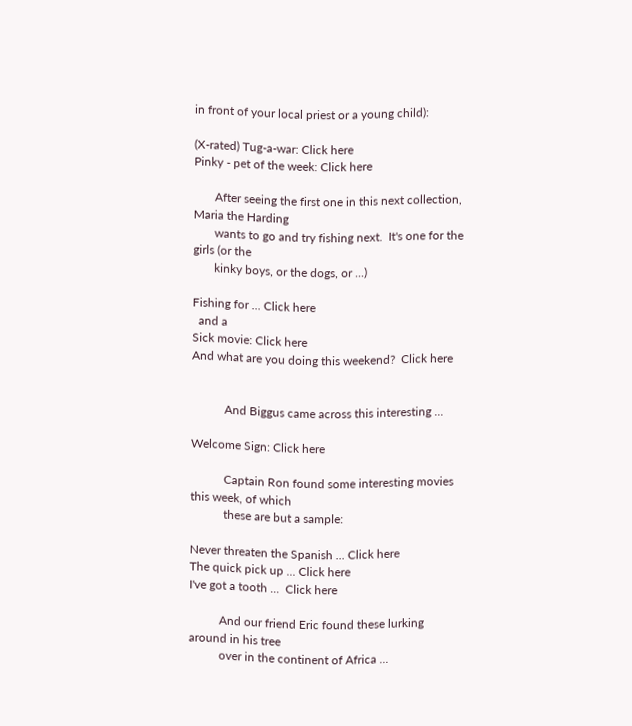in front of your local priest or a young child):

(X-rated) Tug-a-war: Click here
Pinky - pet of the week: Click here

       After seeing the first one in this next collection, Maria the Harding
       wants to go and try fishing next.  It's one for the girls (or the
       kinky boys, or the dogs, or ...)

Fishing for ... Click here
  and a
Sick movie: Click here
And what are you doing this weekend?  Click here


           And Biggus came across this interesting ...

Welcome Sign: Click here

           Captain Ron found some interesting movies this week, of which
           these are but a sample:

Never threaten the Spanish ... Click here
The quick pick up ... Click here
I've got a tooth ...  Click here

          And our friend Eric found these lurking around in his tree
          over in the continent of Africa ...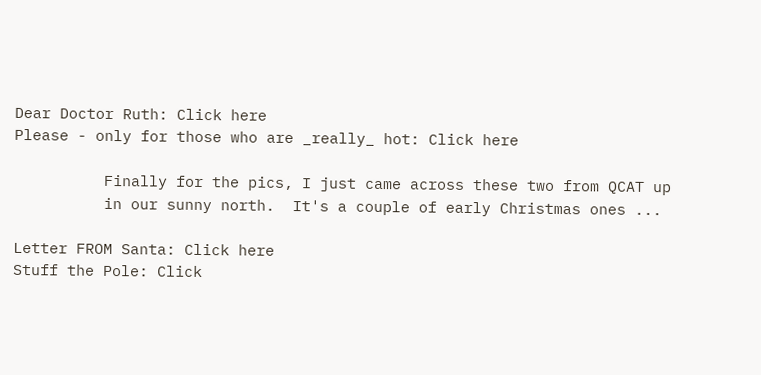Dear Doctor Ruth: Click here
Please - only for those who are _really_ hot: Click here

          Finally for the pics, I just came across these two from QCAT up
          in our sunny north.  It's a couple of early Christmas ones ...

Letter FROM Santa: Click here
Stuff the Pole: Click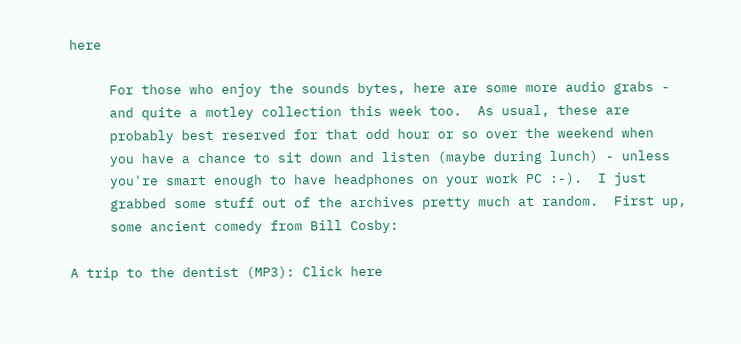here

     For those who enjoy the sounds bytes, here are some more audio grabs -
     and quite a motley collection this week too.  As usual, these are
     probably best reserved for that odd hour or so over the weekend when
     you have a chance to sit down and listen (maybe during lunch) - unless
     you're smart enough to have headphones on your work PC :-).  I just
     grabbed some stuff out of the archives pretty much at random.  First up,
     some ancient comedy from Bill Cosby:

A trip to the dentist (MP3): Click here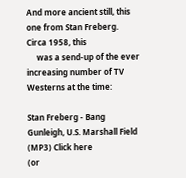And more ancient still, this one from Stan Freberg.  Circa 1958, this
     was a send-up of the ever increasing number of TV Westerns at the time:

Stan Freberg - Bang Gunleigh, U.S. Marshall Field (MP3) Click here
(or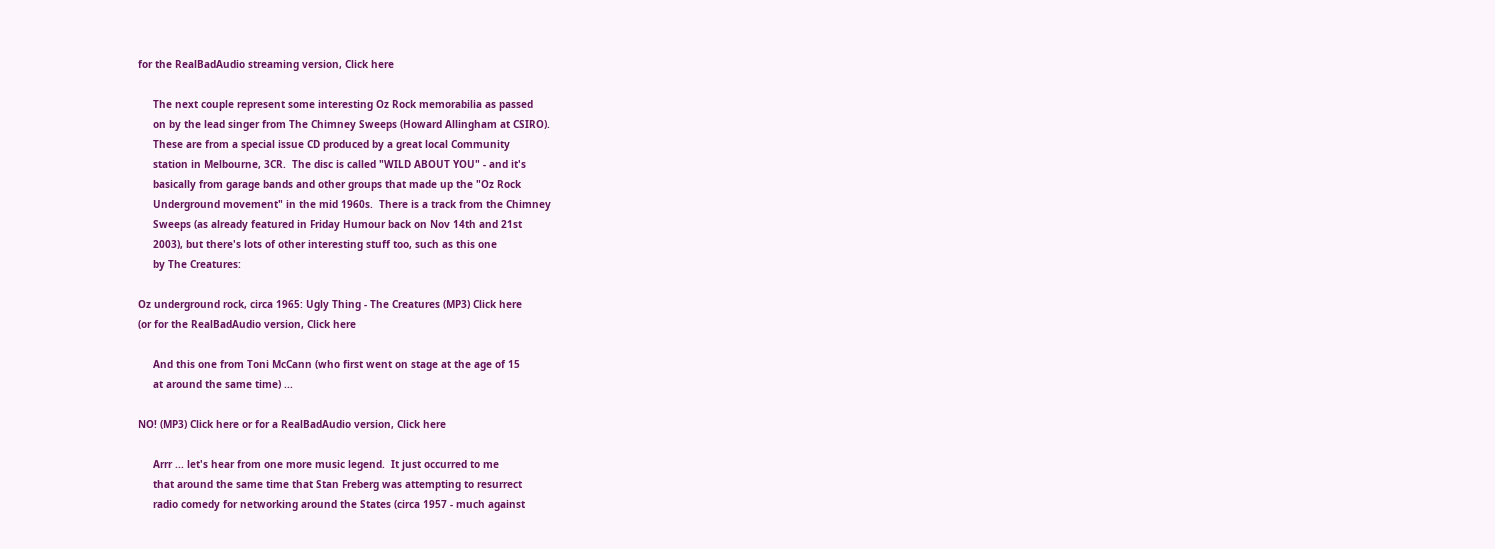for the RealBadAudio streaming version, Click here

     The next couple represent some interesting Oz Rock memorabilia as passed
     on by the lead singer from The Chimney Sweeps (Howard Allingham at CSIRO).
     These are from a special issue CD produced by a great local Community
     station in Melbourne, 3CR.  The disc is called "WILD ABOUT YOU" - and it's
     basically from garage bands and other groups that made up the "Oz Rock
     Underground movement" in the mid 1960s.  There is a track from the Chimney
     Sweeps (as already featured in Friday Humour back on Nov 14th and 21st
     2003), but there's lots of other interesting stuff too, such as this one
     by The Creatures:

Oz underground rock, circa 1965: Ugly Thing - The Creatures (MP3) Click here
(or for the RealBadAudio version, Click here

     And this one from Toni McCann (who first went on stage at the age of 15
     at around the same time) ...

NO! (MP3) Click here or for a RealBadAudio version, Click here

     Arrr ... let's hear from one more music legend.  It just occurred to me
     that around the same time that Stan Freberg was attempting to resurrect
     radio comedy for networking around the States (circa 1957 - much against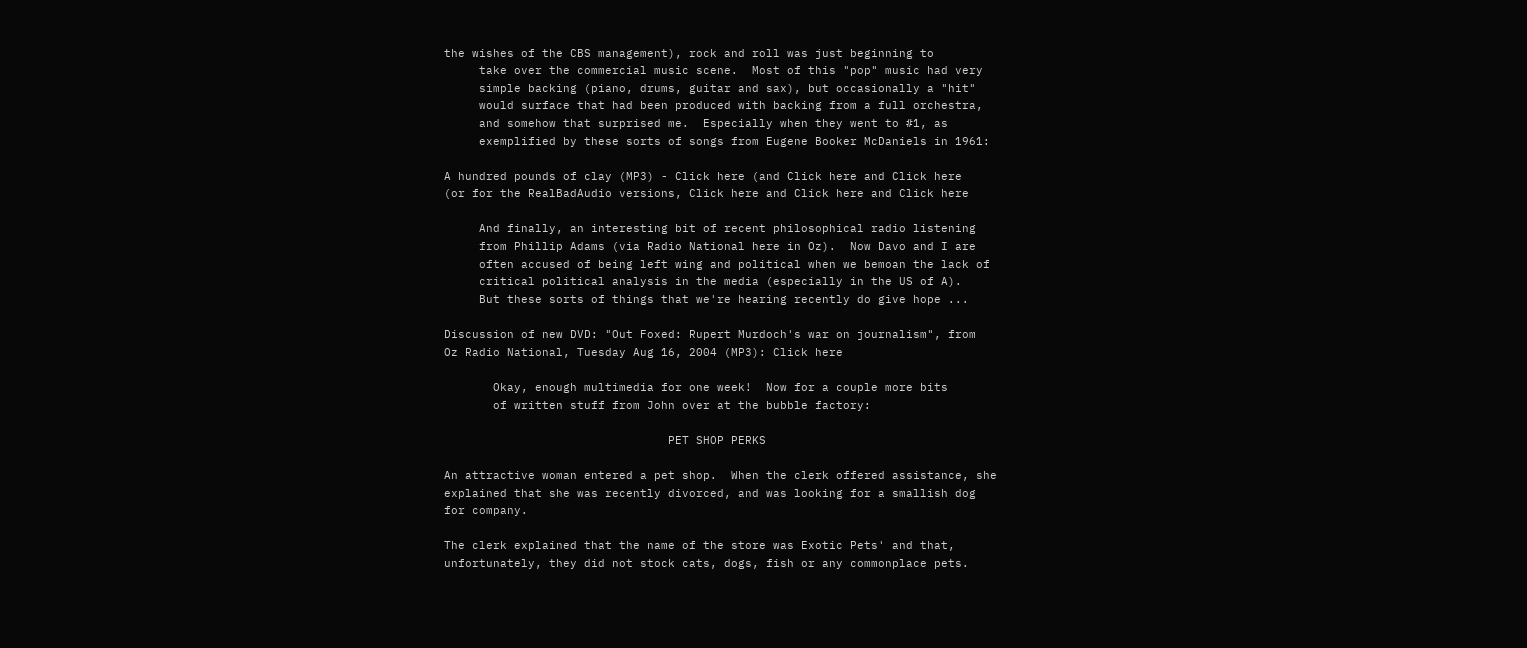the wishes of the CBS management), rock and roll was just beginning to
     take over the commercial music scene.  Most of this "pop" music had very
     simple backing (piano, drums, guitar and sax), but occasionally a "hit"
     would surface that had been produced with backing from a full orchestra,
     and somehow that surprised me.  Especially when they went to #1, as
     exemplified by these sorts of songs from Eugene Booker McDaniels in 1961:

A hundred pounds of clay (MP3) - Click here (and Click here and Click here
(or for the RealBadAudio versions, Click here and Click here and Click here

     And finally, an interesting bit of recent philosophical radio listening
     from Phillip Adams (via Radio National here in Oz).  Now Davo and I are
     often accused of being left wing and political when we bemoan the lack of
     critical political analysis in the media (especially in the US of A).
     But these sorts of things that we're hearing recently do give hope ...

Discussion of new DVD: "Out Foxed: Rupert Murdoch's war on journalism", from
Oz Radio National, Tuesday Aug 16, 2004 (MP3): Click here

       Okay, enough multimedia for one week!  Now for a couple more bits
       of written stuff from John over at the bubble factory:

                                PET SHOP PERKS

An attractive woman entered a pet shop.  When the clerk offered assistance, she
explained that she was recently divorced, and was looking for a smallish dog
for company.

The clerk explained that the name of the store was Exotic Pets' and that,
unfortunately, they did not stock cats, dogs, fish or any commonplace pets.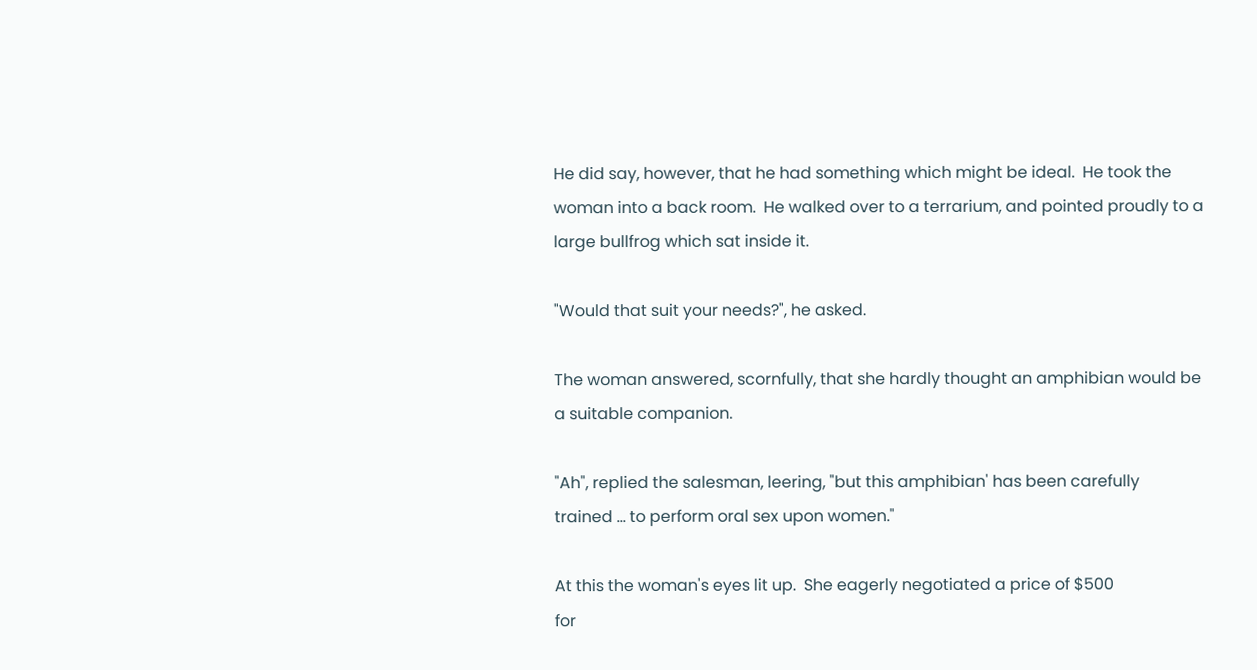He did say, however, that he had something which might be ideal.  He took the
woman into a back room.  He walked over to a terrarium, and pointed proudly to a
large bullfrog which sat inside it.

"Would that suit your needs?", he asked.

The woman answered, scornfully, that she hardly thought an amphibian would be
a suitable companion.

"Ah", replied the salesman, leering, "but this amphibian' has been carefully
trained ... to perform oral sex upon women."

At this the woman's eyes lit up.  She eagerly negotiated a price of $500
for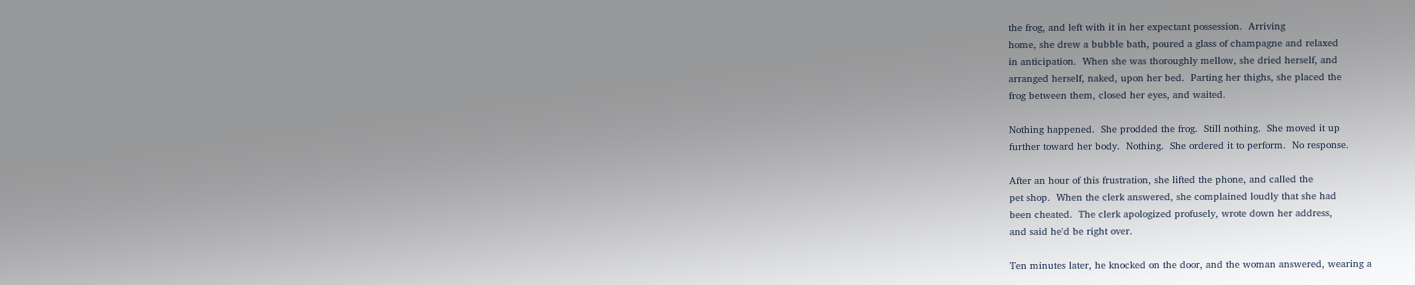the frog, and left with it in her expectant possession.  Arriving
home, she drew a bubble bath, poured a glass of champagne and relaxed
in anticipation.  When she was thoroughly mellow, she dried herself, and
arranged herself, naked, upon her bed.  Parting her thighs, she placed the
frog between them, closed her eyes, and waited.

Nothing happened.  She prodded the frog.  Still nothing.  She moved it up
further toward her body.  Nothing.  She ordered it to perform.  No response.

After an hour of this frustration, she lifted the phone, and called the
pet shop.  When the clerk answered, she complained loudly that she had
been cheated.  The clerk apologized profusely, wrote down her address,
and said he'd be right over.

Ten minutes later, he knocked on the door, and the woman answered, wearing a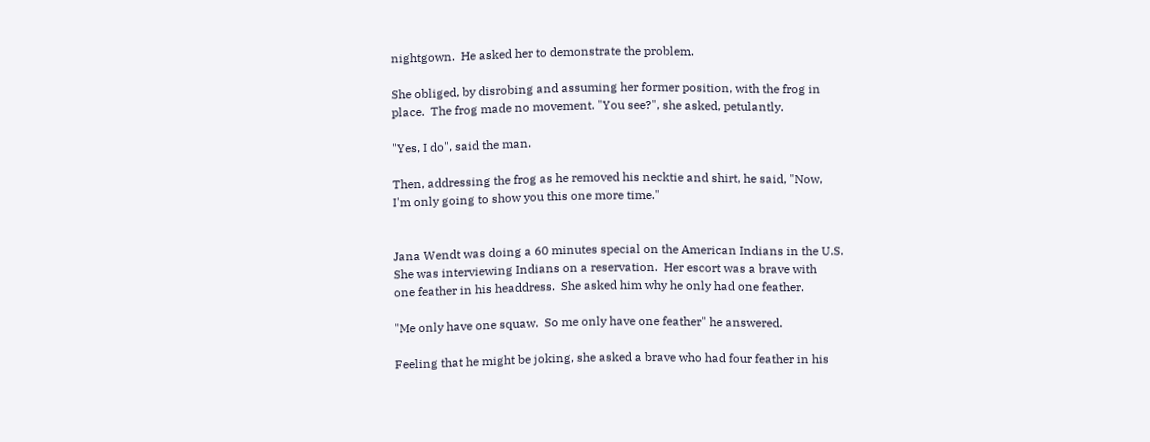nightgown.  He asked her to demonstrate the problem.

She obliged, by disrobing and assuming her former position, with the frog in
place.  The frog made no movement. "You see?", she asked, petulantly.

"Yes, I do", said the man.

Then, addressing the frog as he removed his necktie and shirt, he said, "Now,
I'm only going to show you this one more time."


Jana Wendt was doing a 60 minutes special on the American Indians in the U.S.
She was interviewing Indians on a reservation.  Her escort was a brave with
one feather in his headdress.  She asked him why he only had one feather.

"Me only have one squaw.  So me only have one feather" he answered.

Feeling that he might be joking, she asked a brave who had four feather in his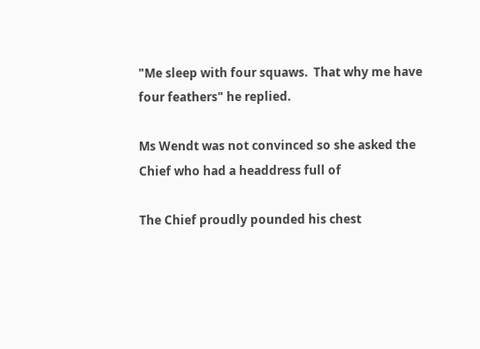"Me sleep with four squaws.  That why me have four feathers" he replied.

Ms Wendt was not convinced so she asked the Chief who had a headdress full of

The Chief proudly pounded his chest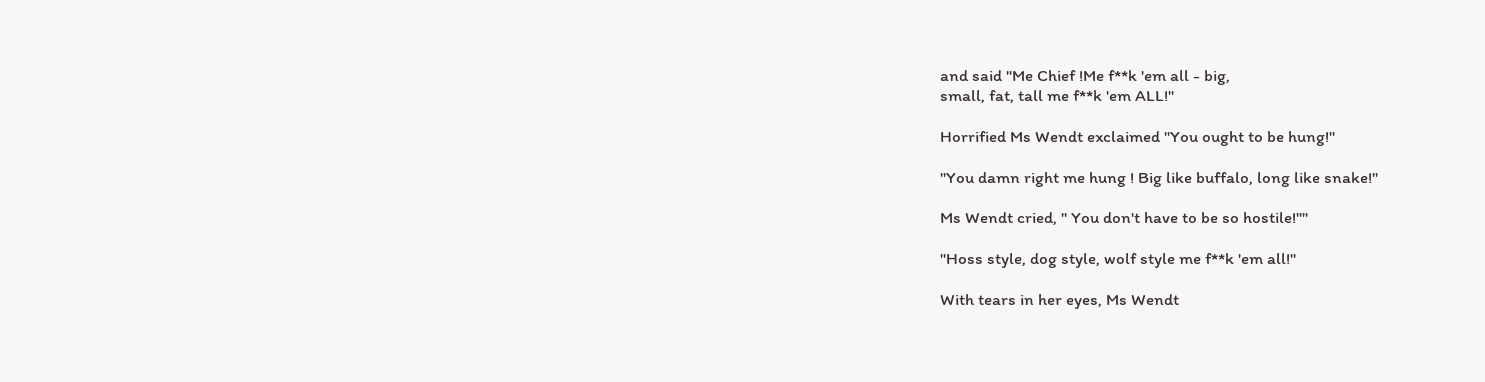and said "Me Chief !Me f**k 'em all - big,
small, fat, tall me f**k 'em ALL!"

Horrified Ms Wendt exclaimed "You ought to be hung!"

"You damn right me hung ! Big like buffalo, long like snake!"

Ms Wendt cried, " You don't have to be so hostile!""

"Hoss style, dog style, wolf style me f**k 'em all!"

With tears in her eyes, Ms Wendt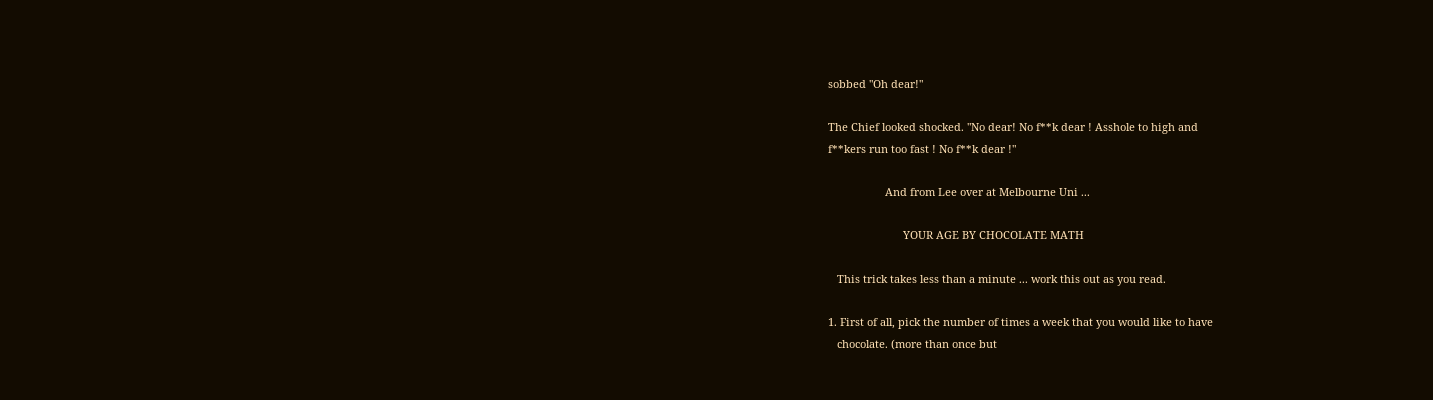sobbed "Oh dear!"

The Chief looked shocked. "No dear! No f**k dear ! Asshole to high and
f**kers run too fast ! No f**k dear !"

                   And from Lee over at Melbourne Uni ...

                         YOUR AGE BY CHOCOLATE MATH

   This trick takes less than a minute ... work this out as you read.

1. First of all, pick the number of times a week that you would like to have
   chocolate. (more than once but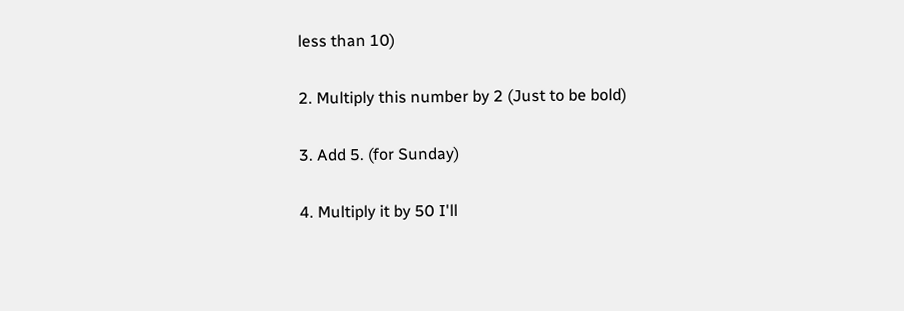less than 10)

2. Multiply this number by 2 (Just to be bold)

3. Add 5. (for Sunday)

4. Multiply it by 50 I'll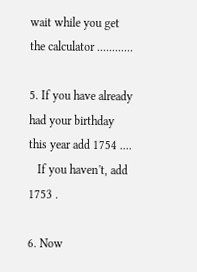wait while you get the calculator ............

5. If you have already had your birthday this year add 1754 ....
   If you haven't, add 1753 .

6. Now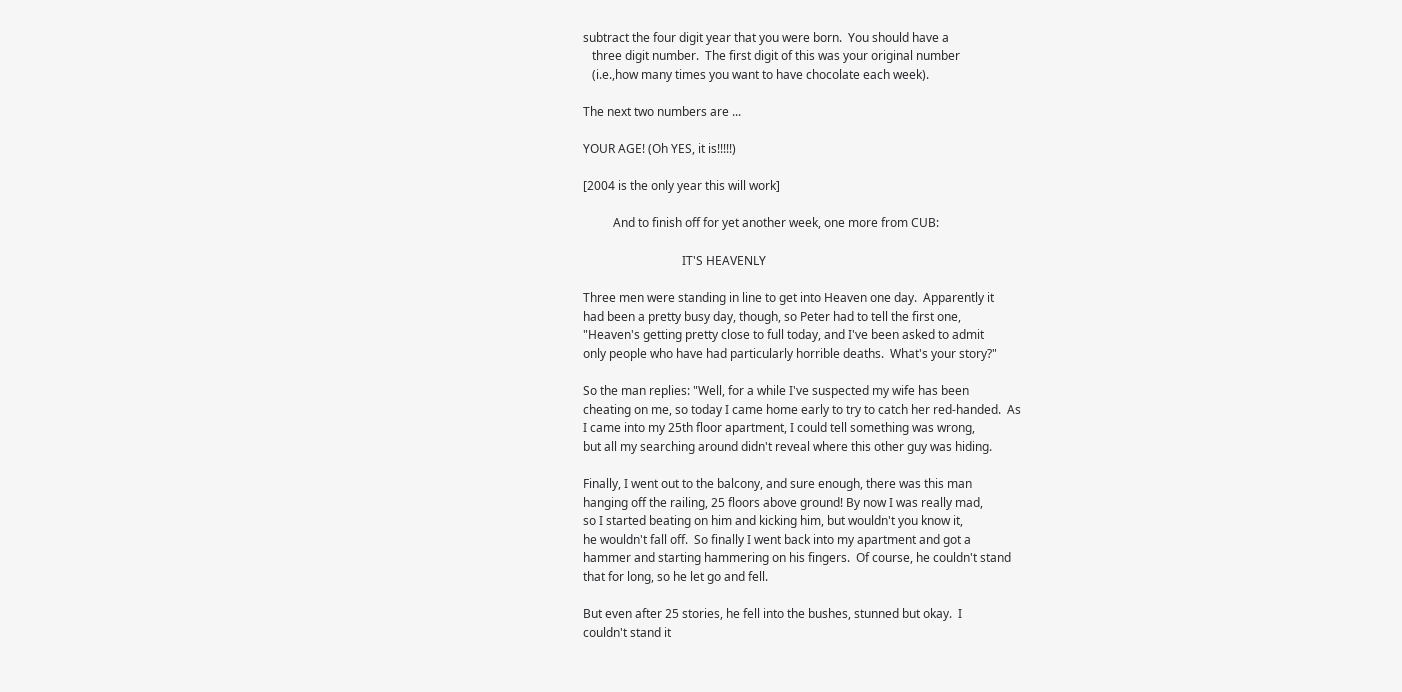subtract the four digit year that you were born.  You should have a
   three digit number.  The first digit of this was your original number
   (i.e.,how many times you want to have chocolate each week).

The next two numbers are ...

YOUR AGE! (Oh YES, it is!!!!!)

[2004 is the only year this will work]

          And to finish off for yet another week, one more from CUB:

                                 IT'S HEAVENLY

Three men were standing in line to get into Heaven one day.  Apparently it
had been a pretty busy day, though, so Peter had to tell the first one,
"Heaven's getting pretty close to full today, and I've been asked to admit
only people who have had particularly horrible deaths.  What's your story?"

So the man replies: "Well, for a while I've suspected my wife has been
cheating on me, so today I came home early to try to catch her red-handed.  As
I came into my 25th floor apartment, I could tell something was wrong,
but all my searching around didn't reveal where this other guy was hiding.

Finally, I went out to the balcony, and sure enough, there was this man
hanging off the railing, 25 floors above ground! By now I was really mad,
so I started beating on him and kicking him, but wouldn't you know it,
he wouldn't fall off.  So finally I went back into my apartment and got a
hammer and starting hammering on his fingers.  Of course, he couldn't stand
that for long, so he let go and fell.

But even after 25 stories, he fell into the bushes, stunned but okay.  I
couldn't stand it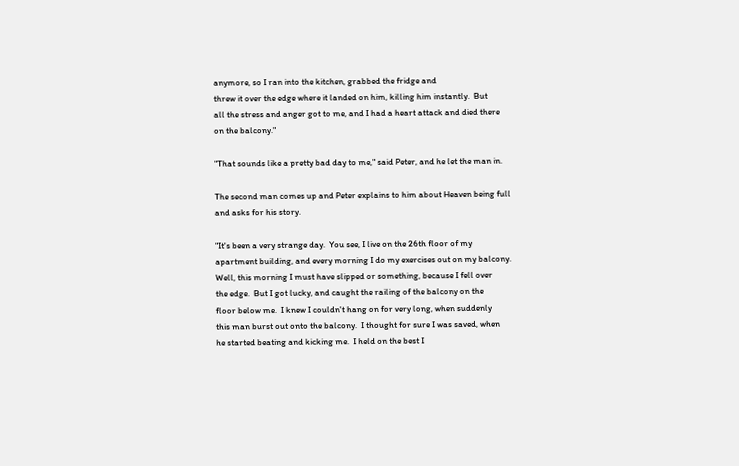anymore, so I ran into the kitchen, grabbed the fridge and
threw it over the edge where it landed on him, killing him instantly.  But
all the stress and anger got to me, and I had a heart attack and died there
on the balcony."

"That sounds like a pretty bad day to me," said Peter, and he let the man in.

The second man comes up and Peter explains to him about Heaven being full
and asks for his story.

"It's been a very strange day.  You see, I live on the 26th floor of my
apartment building, and every morning I do my exercises out on my balcony.
Well, this morning I must have slipped or something, because I fell over
the edge.  But I got lucky, and caught the railing of the balcony on the
floor below me.  I knew I couldn't hang on for very long, when suddenly
this man burst out onto the balcony.  I thought for sure I was saved, when
he started beating and kicking me.  I held on the best I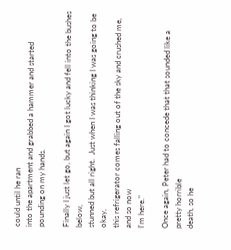could until he ran
into the apartment and grabbed a hammer and started pounding on my hands.

Finally I just let go, but again I got lucky and fell into the bushes below,
stunned but all right.  Just when I was thinking I was going to be okay,
this refrigerator comes falling out of the sky and crushed me, and so now
I'm here."

Once again, Peter had to concede that that sounded like a pretty horrible
death, so he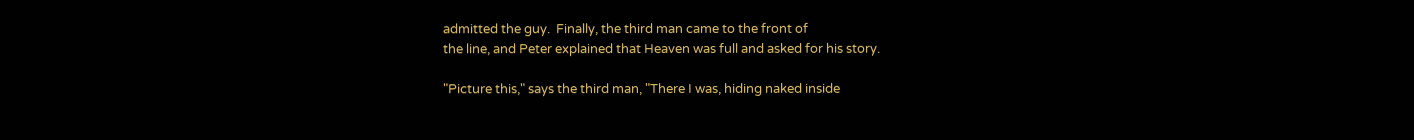admitted the guy.  Finally, the third man came to the front of
the line, and Peter explained that Heaven was full and asked for his story.

"Picture this," says the third man, "There I was, hiding naked inside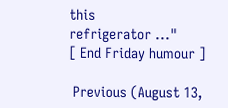this
refrigerator ..."
[ End Friday humour ]

 Previous (August 13,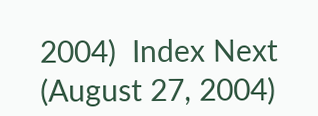2004)  Index Next (August 27, 2004)